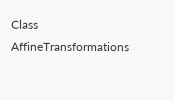Class AffineTransformations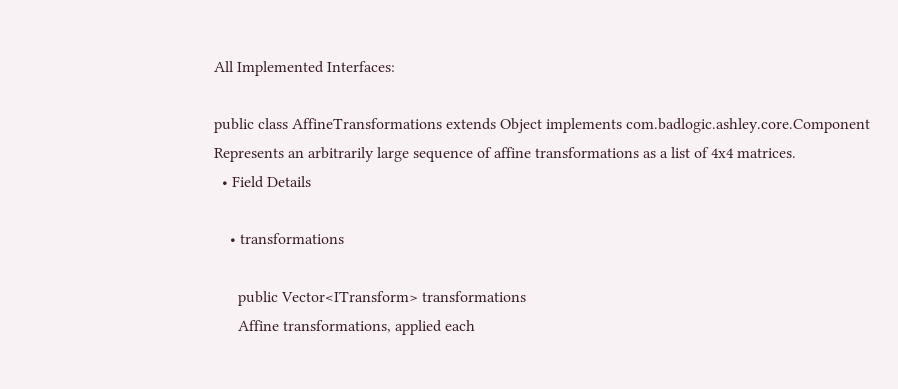All Implemented Interfaces:

public class AffineTransformations extends Object implements com.badlogic.ashley.core.Component
Represents an arbitrarily large sequence of affine transformations as a list of 4x4 matrices.
  • Field Details

    • transformations

      public Vector<ITransform> transformations
      Affine transformations, applied each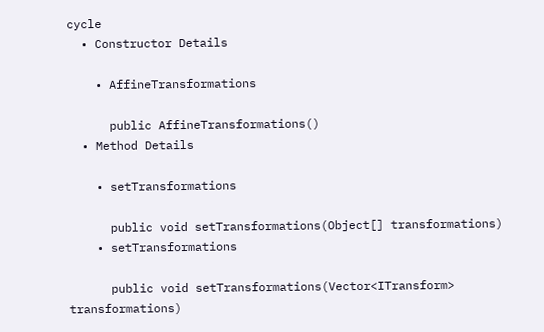cycle
  • Constructor Details

    • AffineTransformations

      public AffineTransformations()
  • Method Details

    • setTransformations

      public void setTransformations(Object[] transformations)
    • setTransformations

      public void setTransformations(Vector<ITransform> transformations)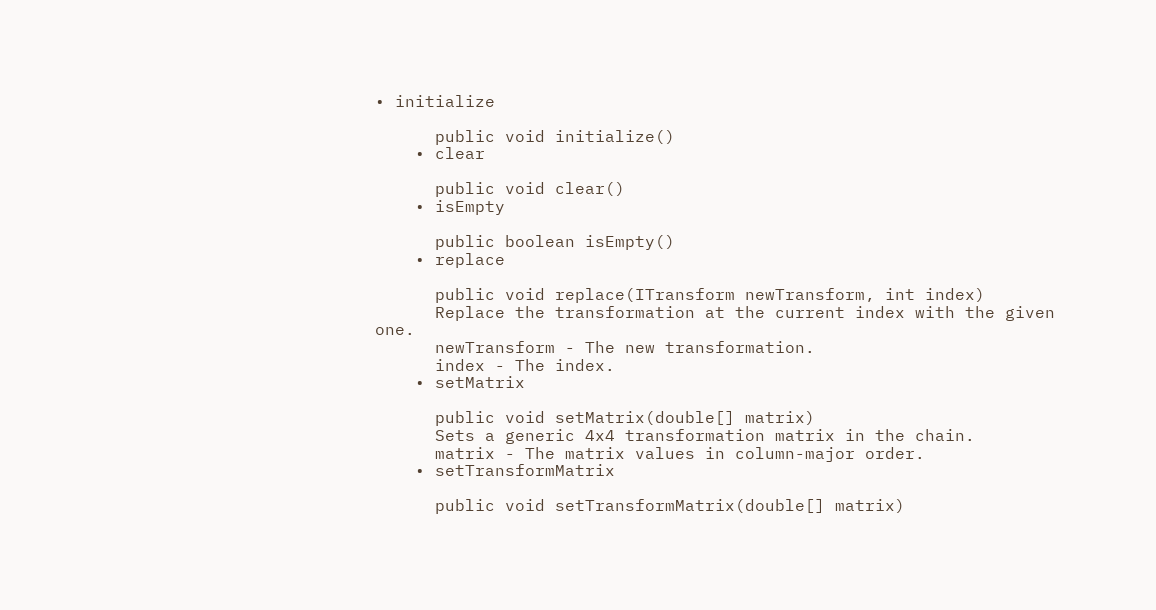• initialize

      public void initialize()
    • clear

      public void clear()
    • isEmpty

      public boolean isEmpty()
    • replace

      public void replace(ITransform newTransform, int index)
      Replace the transformation at the current index with the given one.
      newTransform - The new transformation.
      index - The index.
    • setMatrix

      public void setMatrix(double[] matrix)
      Sets a generic 4x4 transformation matrix in the chain.
      matrix - The matrix values in column-major order.
    • setTransformMatrix

      public void setTransformMatrix(double[] matrix)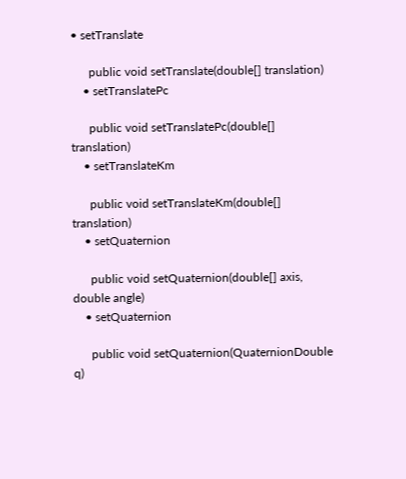• setTranslate

      public void setTranslate(double[] translation)
    • setTranslatePc

      public void setTranslatePc(double[] translation)
    • setTranslateKm

      public void setTranslateKm(double[] translation)
    • setQuaternion

      public void setQuaternion(double[] axis, double angle)
    • setQuaternion

      public void setQuaternion(QuaternionDouble q)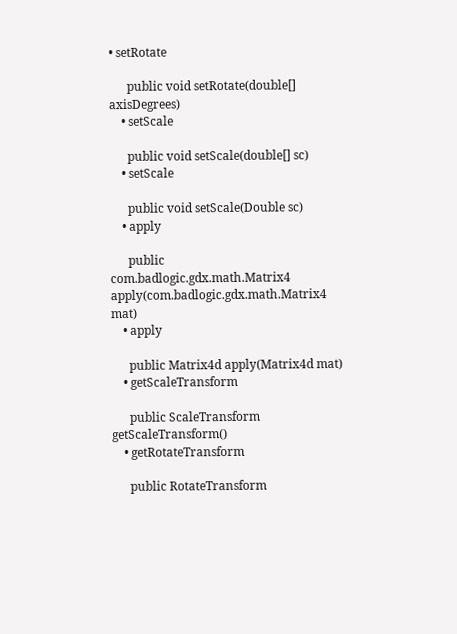• setRotate

      public void setRotate(double[] axisDegrees)
    • setScale

      public void setScale(double[] sc)
    • setScale

      public void setScale(Double sc)
    • apply

      public com.badlogic.gdx.math.Matrix4 apply(com.badlogic.gdx.math.Matrix4 mat)
    • apply

      public Matrix4d apply(Matrix4d mat)
    • getScaleTransform

      public ScaleTransform getScaleTransform()
    • getRotateTransform

      public RotateTransform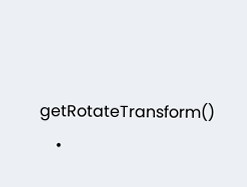getRotateTransform()
    •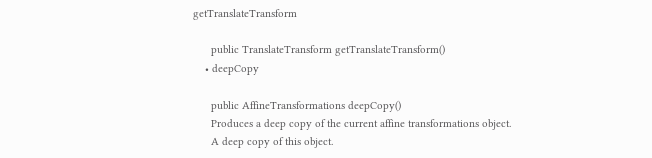getTranslateTransform

      public TranslateTransform getTranslateTransform()
    • deepCopy

      public AffineTransformations deepCopy()
      Produces a deep copy of the current affine transformations object.
      A deep copy of this object.